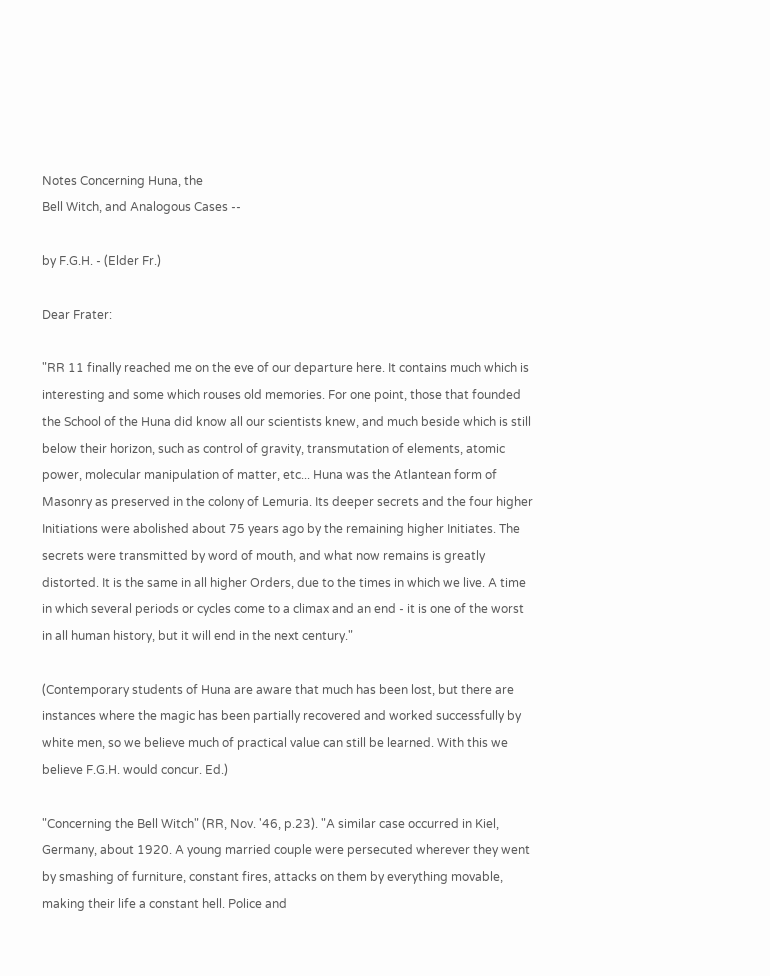Notes Concerning Huna, the
Bell Witch, and Analogous Cases --

by F.G.H. - (Elder Fr.)

Dear Frater:

"RR 11 finally reached me on the eve of our departure here. It contains much which is interesting and some which rouses old memories. For one point, those that founded the School of the Huna did know all our scientists knew, and much beside which is still below their horizon, such as control of gravity, transmutation of elements, atomic power, molecular manipulation of matter, etc... Huna was the Atlantean form of Masonry as preserved in the colony of Lemuria. Its deeper secrets and the four higher Initiations were abolished about 75 years ago by the remaining higher Initiates. The secrets were transmitted by word of mouth, and what now remains is greatly distorted. It is the same in all higher Orders, due to the times in which we live. A time in which several periods or cycles come to a climax and an end - it is one of the worst in all human history, but it will end in the next century."

(Contemporary students of Huna are aware that much has been lost, but there are instances where the magic has been partially recovered and worked successfully by white men, so we believe much of practical value can still be learned. With this we believe F.G.H. would concur. Ed.)

"Concerning the Bell Witch" (RR, Nov. '46, p.23). "A similar case occurred in Kiel, Germany, about 1920. A young married couple were persecuted wherever they went by smashing of furniture, constant fires, attacks on them by everything movable, making their life a constant hell. Police and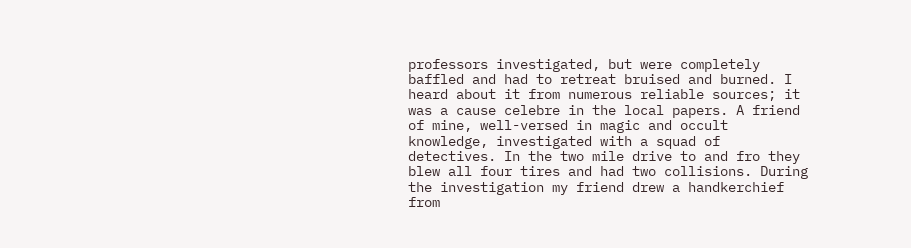professors investigated, but were completely baffled and had to retreat bruised and burned. I heard about it from numerous reliable sources; it was a cause celebre in the local papers. A friend of mine, well-versed in magic and occult knowledge, investigated with a squad of detectives. In the two mile drive to and fro they blew all four tires and had two collisions. During the investigation my friend drew a handkerchief from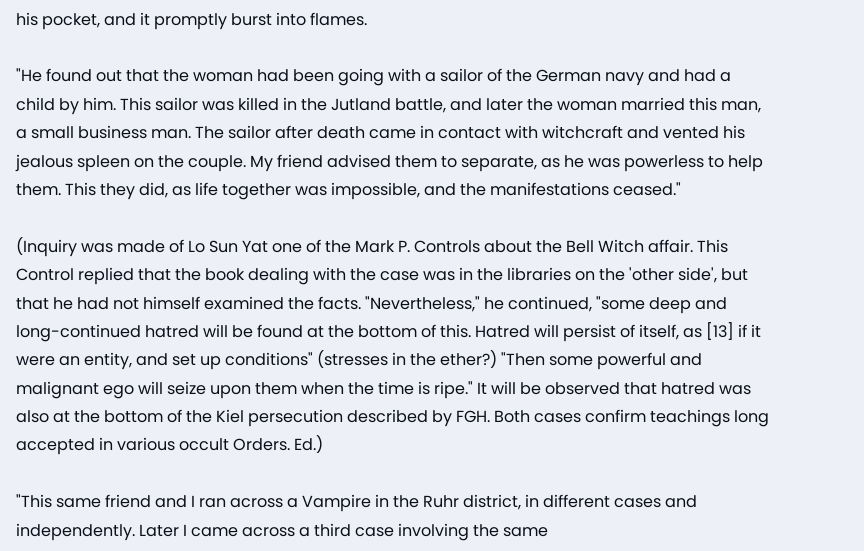his pocket, and it promptly burst into flames.

"He found out that the woman had been going with a sailor of the German navy and had a child by him. This sailor was killed in the Jutland battle, and later the woman married this man, a small business man. The sailor after death came in contact with witchcraft and vented his jealous spleen on the couple. My friend advised them to separate, as he was powerless to help them. This they did, as life together was impossible, and the manifestations ceased."

(Inquiry was made of Lo Sun Yat one of the Mark P. Controls about the Bell Witch affair. This Control replied that the book dealing with the case was in the libraries on the 'other side', but that he had not himself examined the facts. "Nevertheless," he continued, "some deep and long-continued hatred will be found at the bottom of this. Hatred will persist of itself, as [13] if it were an entity, and set up conditions" (stresses in the ether?) "Then some powerful and malignant ego will seize upon them when the time is ripe." It will be observed that hatred was also at the bottom of the Kiel persecution described by FGH. Both cases confirm teachings long accepted in various occult Orders. Ed.)

"This same friend and I ran across a Vampire in the Ruhr district, in different cases and independently. Later I came across a third case involving the same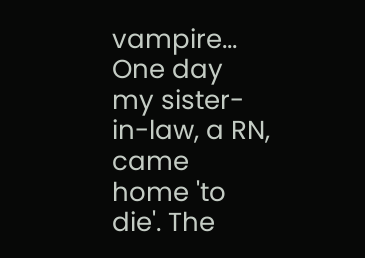vampire... One day my sister-in-law, a RN, came home 'to die'. The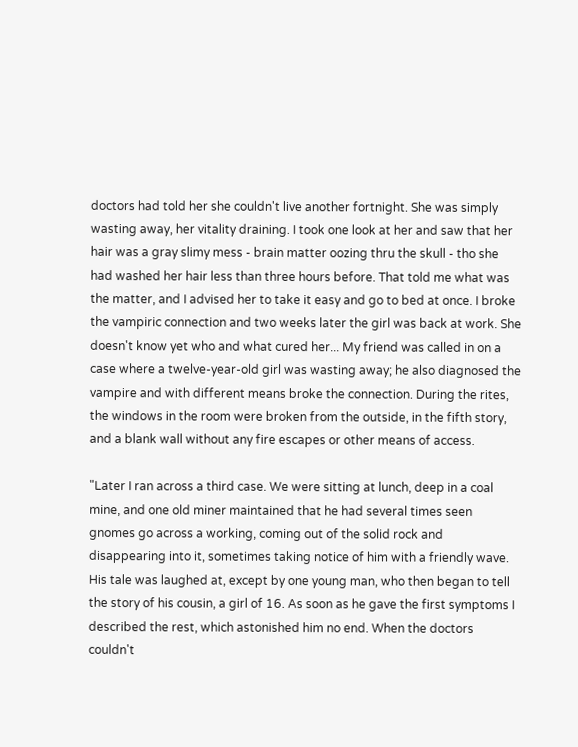doctors had told her she couldn't live another fortnight. She was simply wasting away, her vitality draining. I took one look at her and saw that her hair was a gray slimy mess - brain matter oozing thru the skull - tho she had washed her hair less than three hours before. That told me what was the matter, and I advised her to take it easy and go to bed at once. I broke the vampiric connection and two weeks later the girl was back at work. She doesn't know yet who and what cured her... My friend was called in on a case where a twelve-year-old girl was wasting away; he also diagnosed the vampire and with different means broke the connection. During the rites, the windows in the room were broken from the outside, in the fifth story, and a blank wall without any fire escapes or other means of access.

"Later I ran across a third case. We were sitting at lunch, deep in a coal mine, and one old miner maintained that he had several times seen gnomes go across a working, coming out of the solid rock and disappearing into it, sometimes taking notice of him with a friendly wave. His tale was laughed at, except by one young man, who then began to tell the story of his cousin, a girl of 16. As soon as he gave the first symptoms I described the rest, which astonished him no end. When the doctors couldn't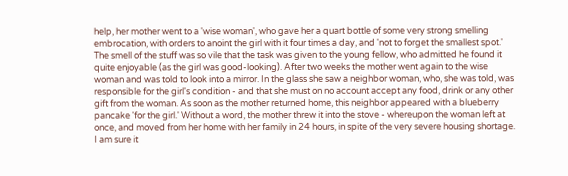help, her mother went to a 'wise woman', who gave her a quart bottle of some very strong smelling embrocation, with orders to anoint the girl with it four times a day, and 'not to forget the smallest spot.' The smell of the stuff was so vile that the task was given to the young fellow, who admitted he found it quite enjoyable (as the girl was good-looking). After two weeks the mother went again to the wise woman and was told to look into a mirror. In the glass she saw a neighbor woman, who, she was told, was responsible for the girl's condition - and that she must on no account accept any food, drink or any other gift from the woman. As soon as the mother returned home, this neighbor appeared with a blueberry pancake 'for the girl.' Without a word, the mother threw it into the stove - whereupon the woman left at once, and moved from her home with her family in 24 hours, in spite of the very severe housing shortage. I am sure it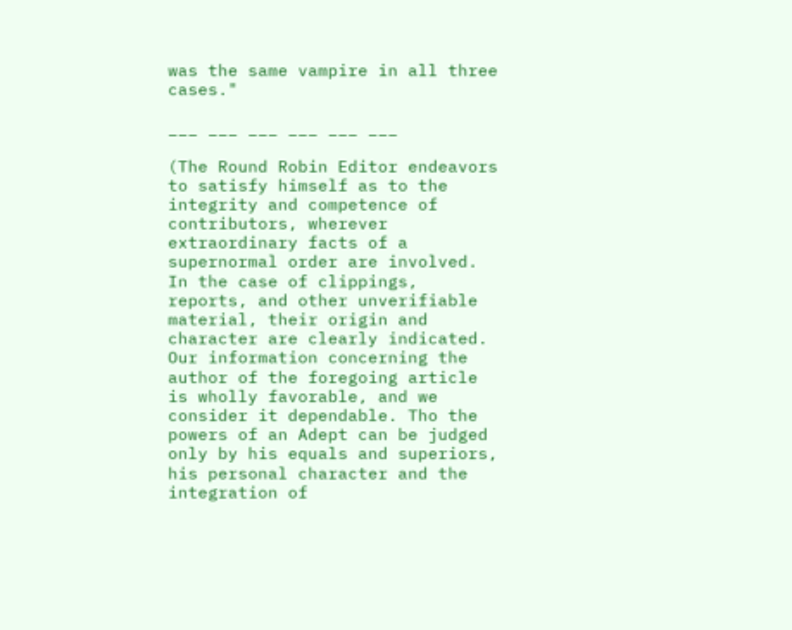was the same vampire in all three cases."

___ ___ ___ ___ ___ ___

(The Round Robin Editor endeavors to satisfy himself as to the integrity and competence of contributors, wherever extraordinary facts of a supernormal order are involved. In the case of clippings, reports, and other unverifiable material, their origin and character are clearly indicated. Our information concerning the author of the foregoing article is wholly favorable, and we consider it dependable. Tho the powers of an Adept can be judged only by his equals and superiors, his personal character and the integration of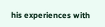his experiences with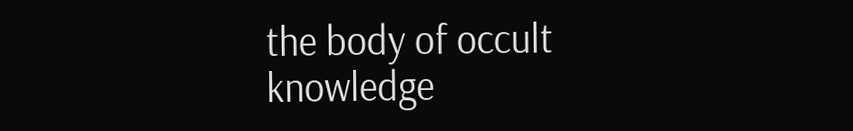the body of occult knowledge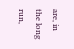are, in the long run,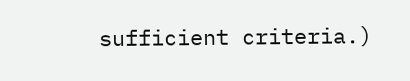sufficient criteria.)